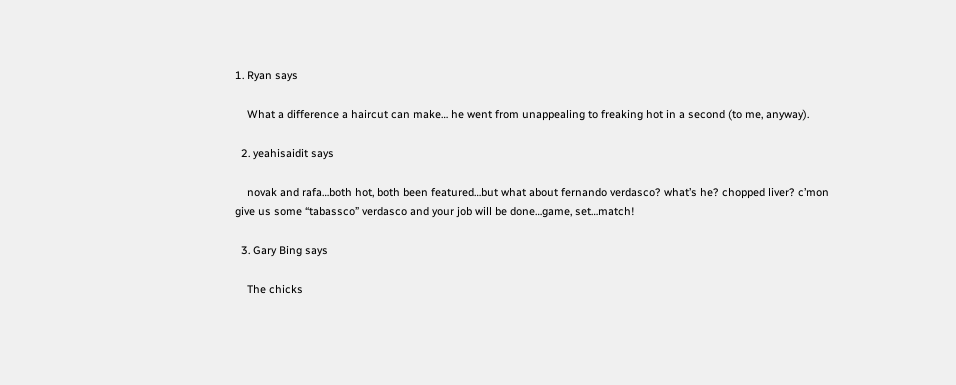1. Ryan says

    What a difference a haircut can make… he went from unappealing to freaking hot in a second (to me, anyway).

  2. yeahisaidit says

    novak and rafa…both hot, both been featured…but what about fernando verdasco? what’s he? chopped liver? c’mon give us some “tabassco” verdasco and your job will be done…game, set…match!

  3. Gary Bing says

    The chicks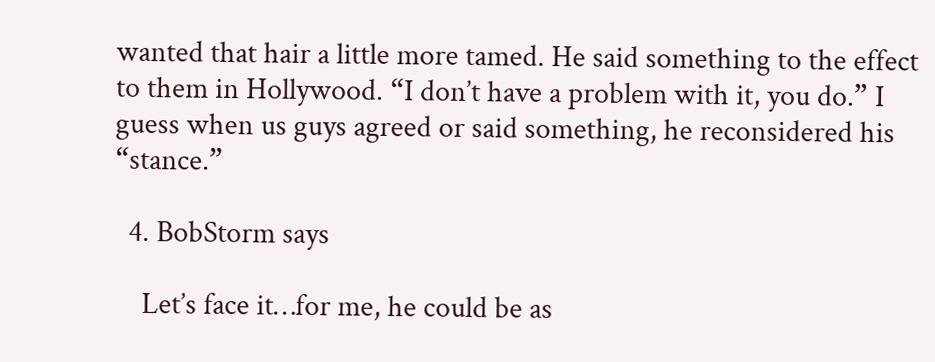wanted that hair a little more tamed. He said something to the effect to them in Hollywood. “I don’t have a problem with it, you do.” I guess when us guys agreed or said something, he reconsidered his “stance.”

  4. BobStorm says

    Let’s face it…for me, he could be as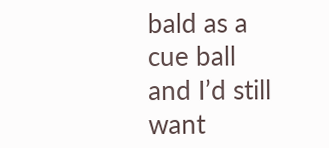bald as a cue ball and I’d still want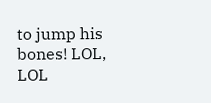to jump his bones! LOL, LOL